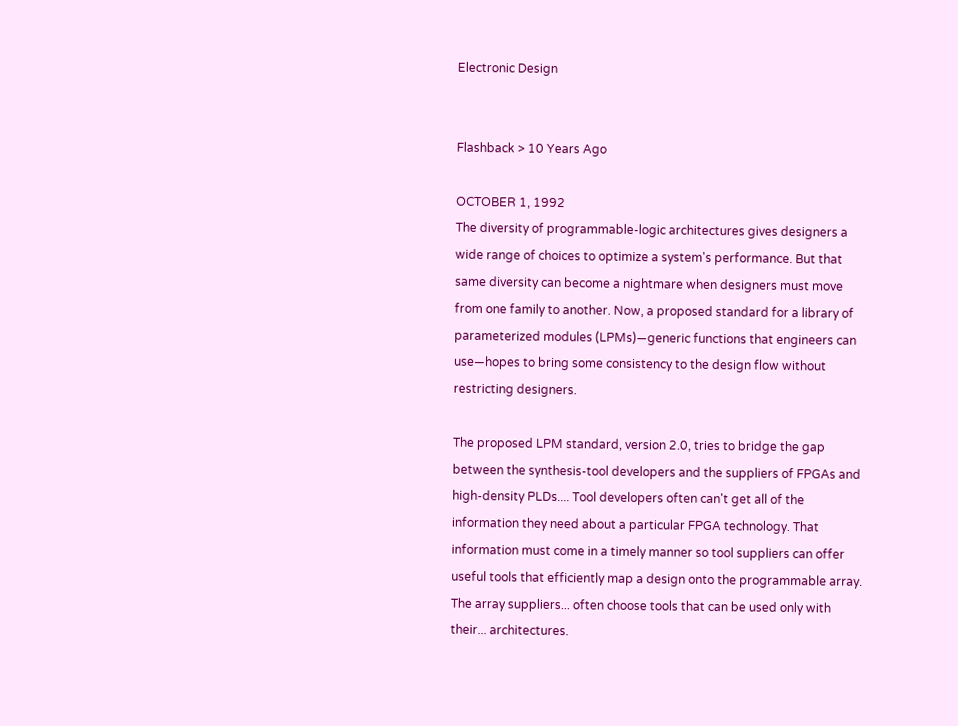Electronic Design


Flashback > 10 Years Ago

OCTOBER 1, 1992
The diversity of programmable-logic architectures gives designers a wide range of choices to optimize a system's performance. But that same diversity can become a nightmare when designers must move from one family to another. Now, a proposed standard for a library of parameterized modules (LPMs)—generic functions that engineers can use—hopes to bring some consistency to the design flow without restricting designers.

The proposed LPM standard, version 2.0, tries to bridge the gap between the synthesis-tool developers and the suppliers of FPGAs and high-density PLDs.... Tool developers often can't get all of the information they need about a particular FPGA technology. That information must come in a timely manner so tool suppliers can offer useful tools that efficiently map a design onto the programmable array. The array suppliers... often choose tools that can be used only with their... architectures.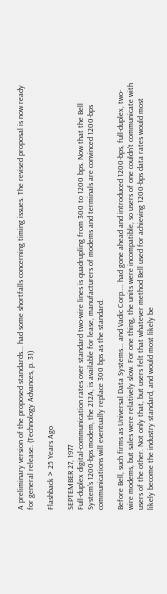A preliminary version of the proposed standards... had some shortfalls concerning timing issues. The revised proposal is now ready for general release. (Technology Advances, p. 31)

Flashback > 25 Years Ago

SEPTEMBER 27, 1977
Full-duplex digital-communication rates over standard two-wire lines is quadrupling from 300 to 1200 bps. Now that the Bell System's 1200-bps modem, the 212A, is available for lease, manufacturers of modems and terminals are convinced 1200-bps communications will eventually replace 300 bps as the standard.

Before Bell, such firms as Universal Data Systems... and Vadic Corp.... had gone ahead and introduced 1200-bps, full-duplex, two-wire modems, but sales were relatively slow. For one thing, the units were incompatible, so users of one couldn't communicate with users of the other. Not only that, but users felt that whatever method Bell used for achieving 1200-bps data rates would most likely become the industry standard, and would most likely be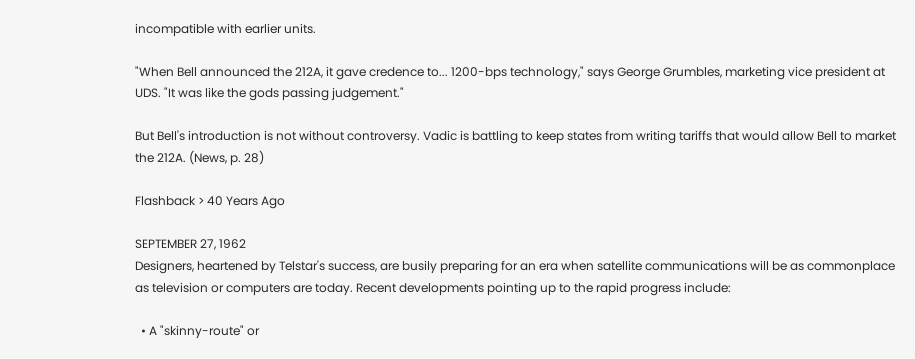incompatible with earlier units.

"When Bell announced the 212A, it gave credence to... 1200-bps technology," says George Grumbles, marketing vice president at UDS. "It was like the gods passing judgement."

But Bell's introduction is not without controversy. Vadic is battling to keep states from writing tariffs that would allow Bell to market the 212A. (News, p. 28)

Flashback > 40 Years Ago

SEPTEMBER 27, 1962
Designers, heartened by Telstar's success, are busily preparing for an era when satellite communications will be as commonplace as television or computers are today. Recent developments pointing up to the rapid progress include:

  • A "skinny-route" or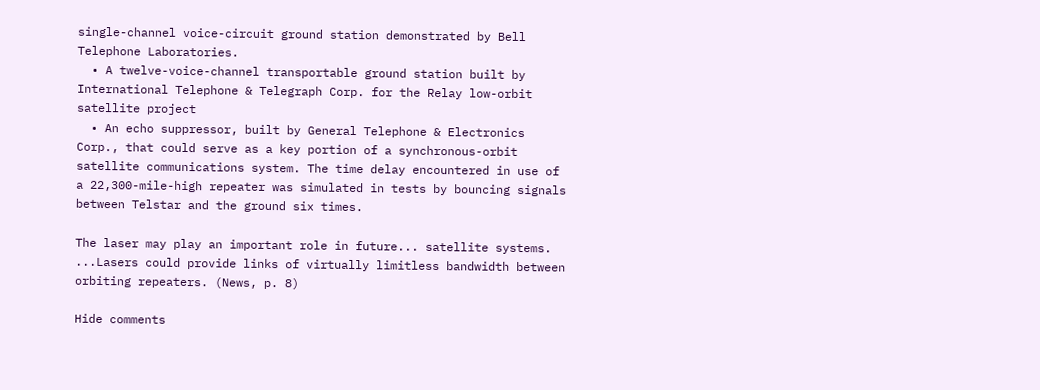single-channel voice-circuit ground station demonstrated by Bell Telephone Laboratories.
  • A twelve-voice-channel transportable ground station built by International Telephone & Telegraph Corp. for the Relay low-orbit satellite project
  • An echo suppressor, built by General Telephone & Electronics Corp., that could serve as a key portion of a synchronous-orbit satellite communications system. The time delay encountered in use of a 22,300-mile-high repeater was simulated in tests by bouncing signals between Telstar and the ground six times.

The laser may play an important role in future... satellite systems. ...Lasers could provide links of virtually limitless bandwidth between orbiting repeaters. (News, p. 8)

Hide comments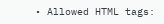• Allowed HTML tags: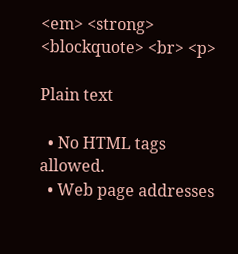<em> <strong> <blockquote> <br> <p>

Plain text

  • No HTML tags allowed.
  • Web page addresses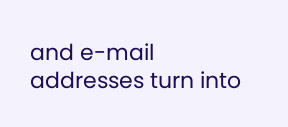and e-mail addresses turn into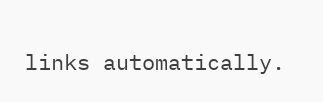links automatically.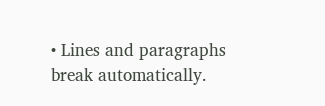• Lines and paragraphs break automatically.